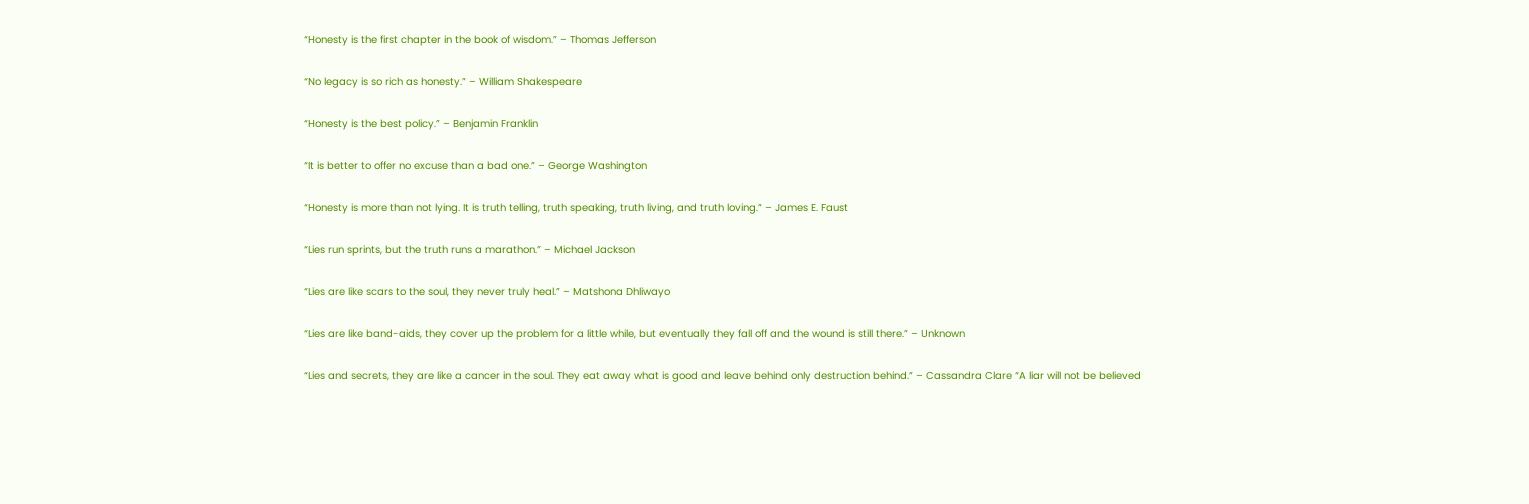“Honesty is the first chapter in the book of wisdom.” – Thomas Jefferson

“No legacy is so rich as honesty.” – William Shakespeare

“Honesty is the best policy.” – Benjamin Franklin

“It is better to offer no excuse than a bad one.” – George Washington

“Honesty is more than not lying. It is truth telling, truth speaking, truth living, and truth loving.” – James E. Faust

“Lies run sprints, but the truth runs a marathon.” – Michael Jackson

“Lies are like scars to the soul, they never truly heal.” – Matshona Dhliwayo

“Lies are like band-aids, they cover up the problem for a little while, but eventually they fall off and the wound is still there.” – Unknown

“Lies and secrets, they are like a cancer in the soul. They eat away what is good and leave behind only destruction behind.” – Cassandra Clare “A liar will not be believed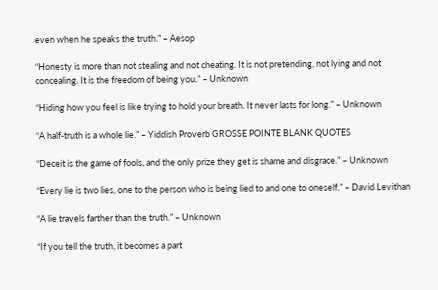even when he speaks the truth.” – Aesop

“Honesty is more than not stealing and not cheating. It is not pretending, not lying and not concealing. It is the freedom of being you.” – Unknown

“Hiding how you feel is like trying to hold your breath. It never lasts for long.” – Unknown

“A half-truth is a whole lie.” – Yiddish Proverb GROSSE POINTE BLANK QUOTES

“Deceit is the game of fools, and the only prize they get is shame and disgrace.” – Unknown

“Every lie is two lies, one to the person who is being lied to and one to oneself.” – David Levithan

“A lie travels farther than the truth.” – Unknown

“If you tell the truth, it becomes a part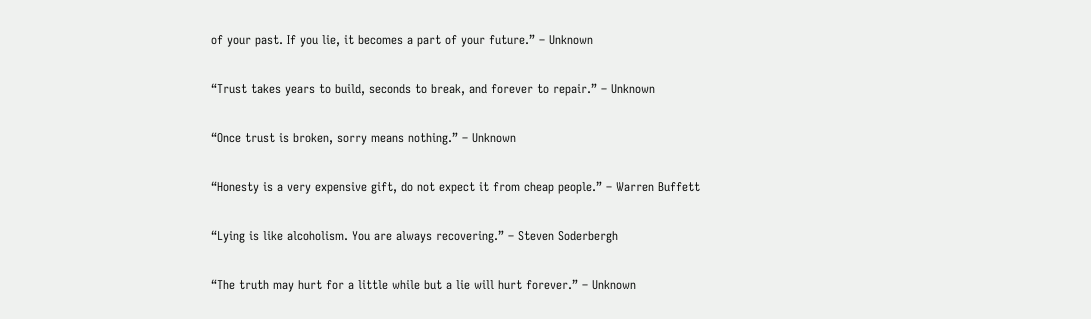of your past. If you lie, it becomes a part of your future.” – Unknown

“Trust takes years to build, seconds to break, and forever to repair.” – Unknown

“Once trust is broken, sorry means nothing.” – Unknown

“Honesty is a very expensive gift, do not expect it from cheap people.” – Warren Buffett

“Lying is like alcoholism. You are always recovering.” – Steven Soderbergh

“The truth may hurt for a little while but a lie will hurt forever.” – Unknown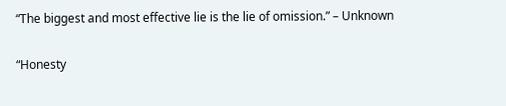“The biggest and most effective lie is the lie of omission.” – Unknown

“Honesty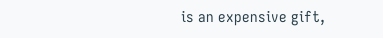is an expensive gift,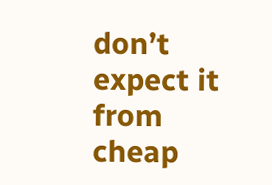don’t expect it from cheap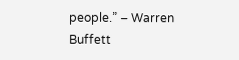people.” – Warren Buffett